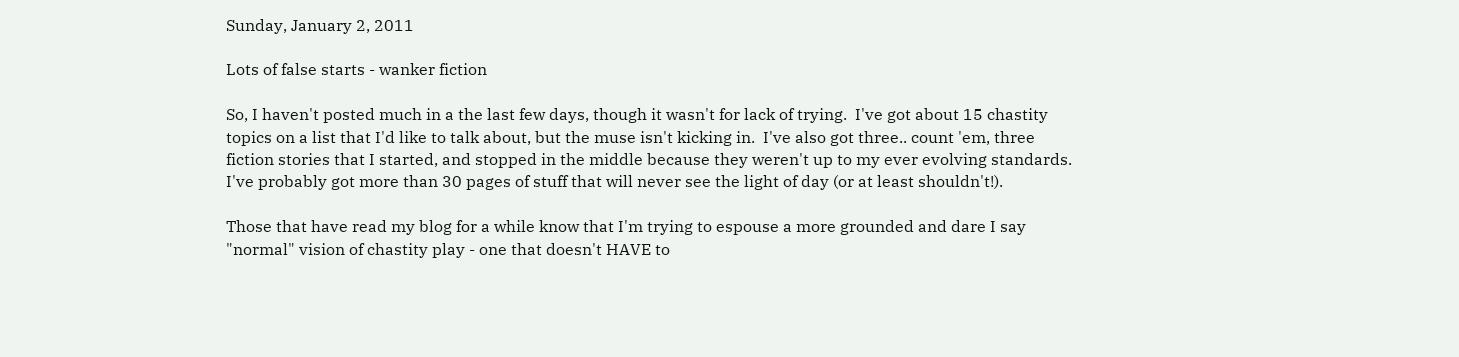Sunday, January 2, 2011

Lots of false starts - wanker fiction

So, I haven't posted much in a the last few days, though it wasn't for lack of trying.  I've got about 15 chastity topics on a list that I'd like to talk about, but the muse isn't kicking in.  I've also got three.. count 'em, three fiction stories that I started, and stopped in the middle because they weren't up to my ever evolving standards.  I've probably got more than 30 pages of stuff that will never see the light of day (or at least shouldn't!).

Those that have read my blog for a while know that I'm trying to espouse a more grounded and dare I say "normal" vision of chastity play - one that doesn't HAVE to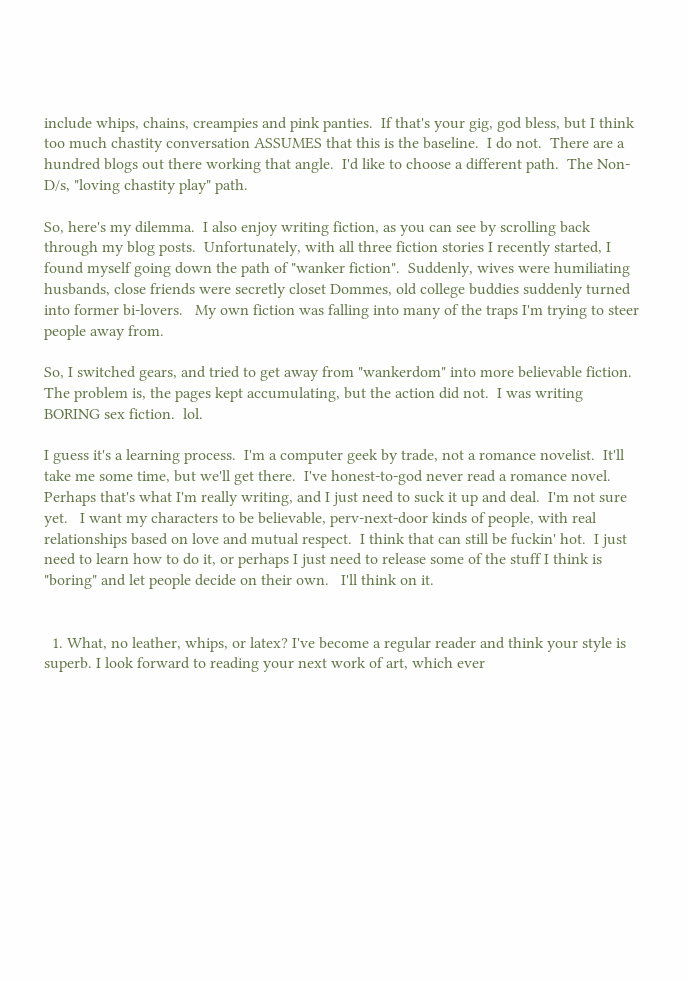include whips, chains, creampies and pink panties.  If that's your gig, god bless, but I think too much chastity conversation ASSUMES that this is the baseline.  I do not.  There are a hundred blogs out there working that angle.  I'd like to choose a different path.  The Non-D/s, "loving chastity play" path.

So, here's my dilemma.  I also enjoy writing fiction, as you can see by scrolling back through my blog posts.  Unfortunately, with all three fiction stories I recently started, I found myself going down the path of "wanker fiction".  Suddenly, wives were humiliating husbands, close friends were secretly closet Dommes, old college buddies suddenly turned into former bi-lovers.   My own fiction was falling into many of the traps I'm trying to steer people away from.

So, I switched gears, and tried to get away from "wankerdom" into more believable fiction.  The problem is, the pages kept accumulating, but the action did not.  I was writing BORING sex fiction.  lol.

I guess it's a learning process.  I'm a computer geek by trade, not a romance novelist.  It'll take me some time, but we'll get there.  I've honest-to-god never read a romance novel.  Perhaps that's what I'm really writing, and I just need to suck it up and deal.  I'm not sure yet.   I want my characters to be believable, perv-next-door kinds of people, with real relationships based on love and mutual respect.  I think that can still be fuckin' hot.  I just need to learn how to do it, or perhaps I just need to release some of the stuff I think is "boring" and let people decide on their own.   I'll think on it.


  1. What, no leather, whips, or latex? I've become a regular reader and think your style is superb. I look forward to reading your next work of art, which ever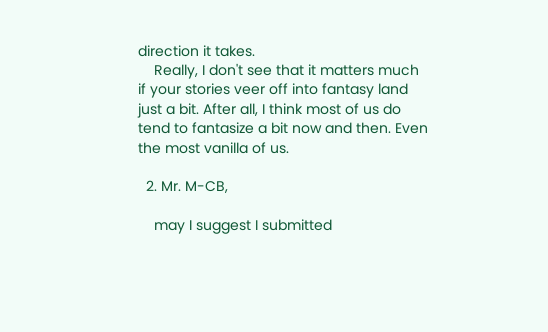direction it takes.
    Really, I don't see that it matters much if your stories veer off into fantasy land just a bit. After all, I think most of us do tend to fantasize a bit now and then. Even the most vanilla of us.

  2. Mr. M-CB,

    may I suggest I submitted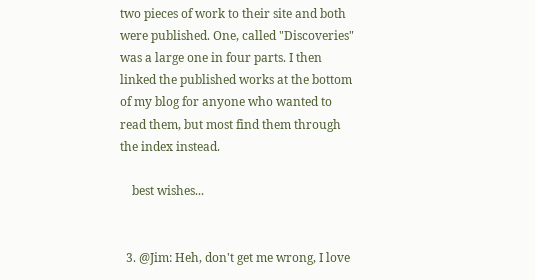two pieces of work to their site and both were published. One, called "Discoveries" was a large one in four parts. I then linked the published works at the bottom of my blog for anyone who wanted to read them, but most find them through the index instead.

    best wishes...


  3. @Jim: Heh, don't get me wrong, I love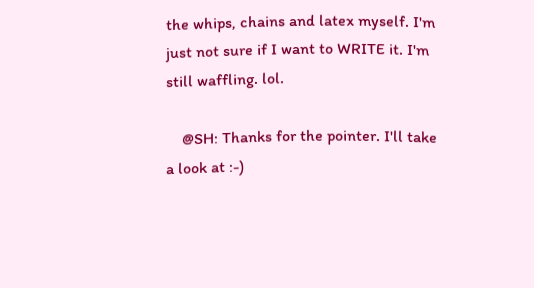the whips, chains and latex myself. I'm just not sure if I want to WRITE it. I'm still waffling. lol.

    @SH: Thanks for the pointer. I'll take a look at :-)